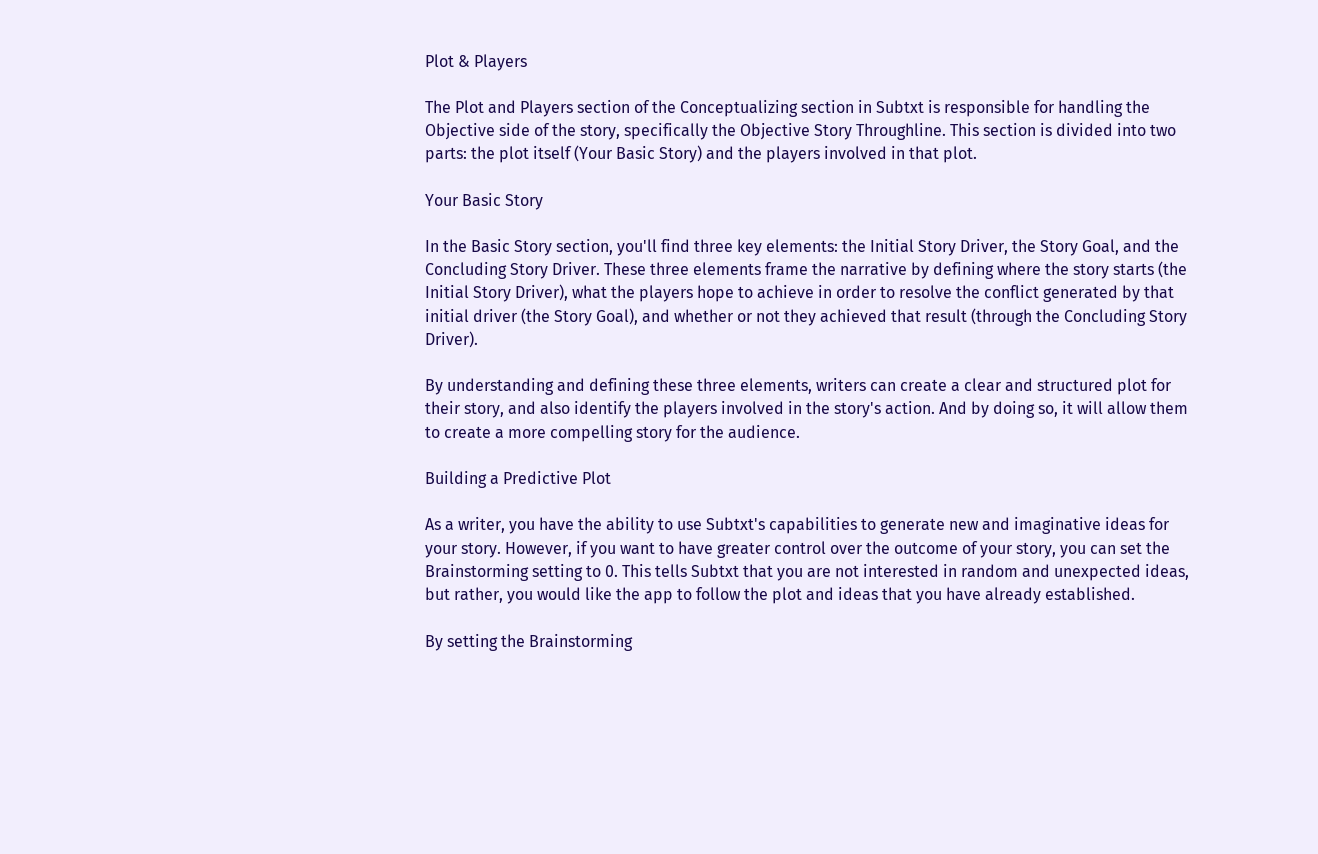Plot & Players

The Plot and Players section of the Conceptualizing section in Subtxt is responsible for handling the Objective side of the story, specifically the Objective Story Throughline. This section is divided into two parts: the plot itself (Your Basic Story) and the players involved in that plot.

Your Basic Story

In the Basic Story section, you'll find three key elements: the Initial Story Driver, the Story Goal, and the Concluding Story Driver. These three elements frame the narrative by defining where the story starts (the Initial Story Driver), what the players hope to achieve in order to resolve the conflict generated by that initial driver (the Story Goal), and whether or not they achieved that result (through the Concluding Story Driver).

By understanding and defining these three elements, writers can create a clear and structured plot for their story, and also identify the players involved in the story's action. And by doing so, it will allow them to create a more compelling story for the audience.

Building a Predictive Plot

As a writer, you have the ability to use Subtxt's capabilities to generate new and imaginative ideas for your story. However, if you want to have greater control over the outcome of your story, you can set the Brainstorming setting to 0. This tells Subtxt that you are not interested in random and unexpected ideas, but rather, you would like the app to follow the plot and ideas that you have already established.

By setting the Brainstorming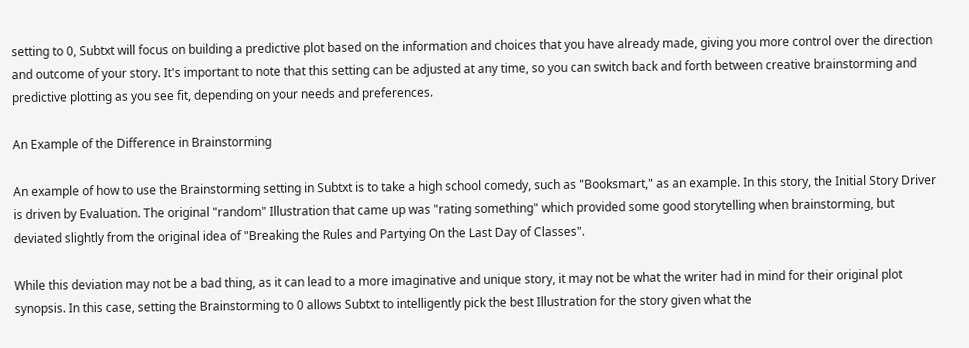setting to 0, Subtxt will focus on building a predictive plot based on the information and choices that you have already made, giving you more control over the direction and outcome of your story. It's important to note that this setting can be adjusted at any time, so you can switch back and forth between creative brainstorming and predictive plotting as you see fit, depending on your needs and preferences.

An Example of the Difference in Brainstorming

An example of how to use the Brainstorming setting in Subtxt is to take a high school comedy, such as "Booksmart," as an example. In this story, the Initial Story Driver is driven by Evaluation. The original "random" Illustration that came up was "rating something" which provided some good storytelling when brainstorming, but deviated slightly from the original idea of "Breaking the Rules and Partying On the Last Day of Classes".

While this deviation may not be a bad thing, as it can lead to a more imaginative and unique story, it may not be what the writer had in mind for their original plot synopsis. In this case, setting the Brainstorming to 0 allows Subtxt to intelligently pick the best Illustration for the story given what the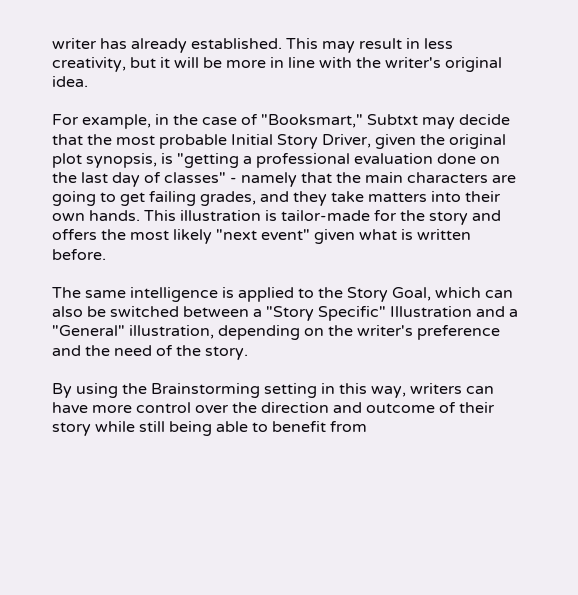writer has already established. This may result in less creativity, but it will be more in line with the writer's original idea.

For example, in the case of "Booksmart," Subtxt may decide that the most probable Initial Story Driver, given the original plot synopsis, is "getting a professional evaluation done on the last day of classes" - namely that the main characters are going to get failing grades, and they take matters into their own hands. This illustration is tailor-made for the story and offers the most likely "next event" given what is written before.

The same intelligence is applied to the Story Goal, which can also be switched between a "Story Specific" Illustration and a "General" illustration, depending on the writer's preference and the need of the story.

By using the Brainstorming setting in this way, writers can have more control over the direction and outcome of their story while still being able to benefit from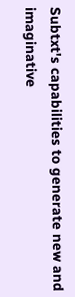Subtxt's capabilities to generate new and imaginative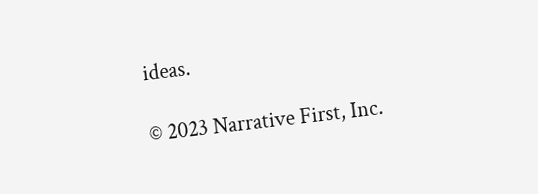ideas.

© 2023 Narrative First, Inc.